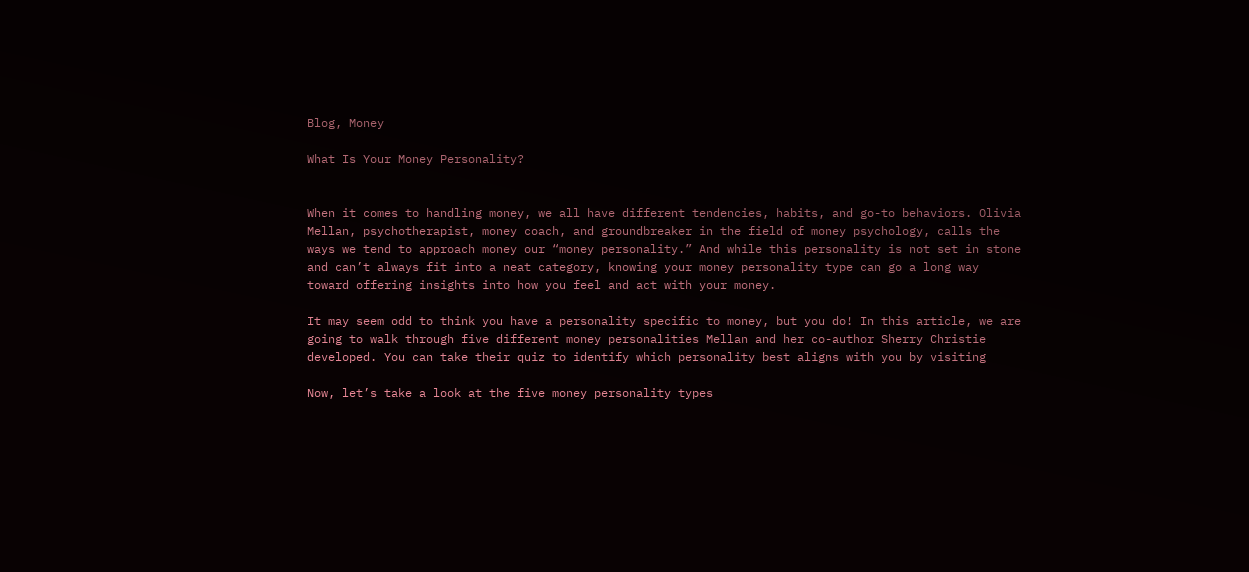Blog, Money

What Is Your Money Personality?


When it comes to handling money, we all have different tendencies, habits, and go-to behaviors. Olivia Mellan, psychotherapist, money coach, and groundbreaker in the field of money psychology, calls the ways we tend to approach money our “money personality.” And while this personality is not set in stone and can’t always fit into a neat category, knowing your money personality type can go a long way toward offering insights into how you feel and act with your money.

It may seem odd to think you have a personality specific to money, but you do! In this article, we are going to walk through five different money personalities Mellan and her co-author Sherry Christie developed. You can take their quiz to identify which personality best aligns with you by visiting

Now, let’s take a look at the five money personality types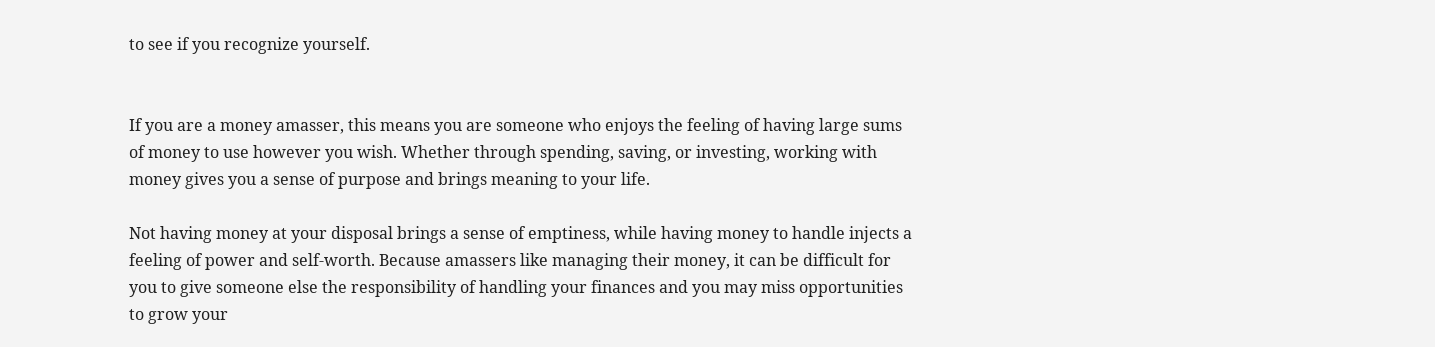to see if you recognize yourself.


If you are a money amasser, this means you are someone who enjoys the feeling of having large sums of money to use however you wish. Whether through spending, saving, or investing, working with money gives you a sense of purpose and brings meaning to your life.

Not having money at your disposal brings a sense of emptiness, while having money to handle injects a feeling of power and self-worth. Because amassers like managing their money, it can be difficult for you to give someone else the responsibility of handling your finances and you may miss opportunities to grow your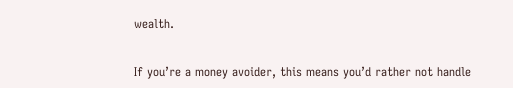wealth.


If you’re a money avoider, this means you’d rather not handle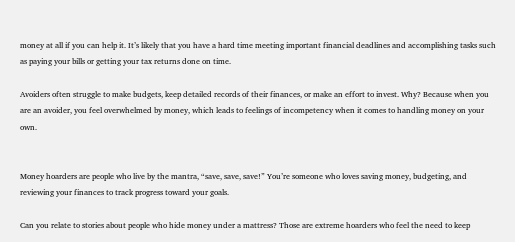money at all if you can help it. It’s likely that you have a hard time meeting important financial deadlines and accomplishing tasks such as paying your bills or getting your tax returns done on time.

Avoiders often struggle to make budgets, keep detailed records of their finances, or make an effort to invest. Why? Because when you are an avoider, you feel overwhelmed by money, which leads to feelings of incompetency when it comes to handling money on your own.


Money hoarders are people who live by the mantra, “save, save, save!” You’re someone who loves saving money, budgeting, and reviewing your finances to track progress toward your goals.

Can you relate to stories about people who hide money under a mattress? Those are extreme hoarders who feel the need to keep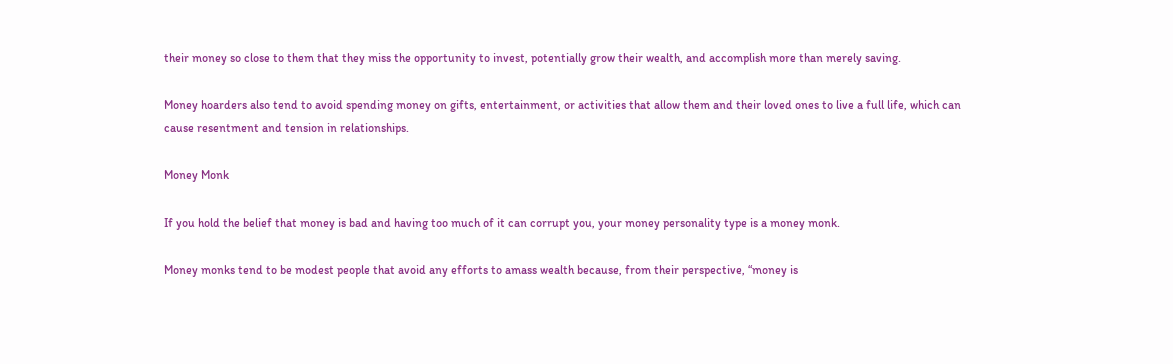their money so close to them that they miss the opportunity to invest, potentially grow their wealth, and accomplish more than merely saving.

Money hoarders also tend to avoid spending money on gifts, entertainment, or activities that allow them and their loved ones to live a full life, which can cause resentment and tension in relationships.

Money Monk

If you hold the belief that money is bad and having too much of it can corrupt you, your money personality type is a money monk.

Money monks tend to be modest people that avoid any efforts to amass wealth because, from their perspective, “money is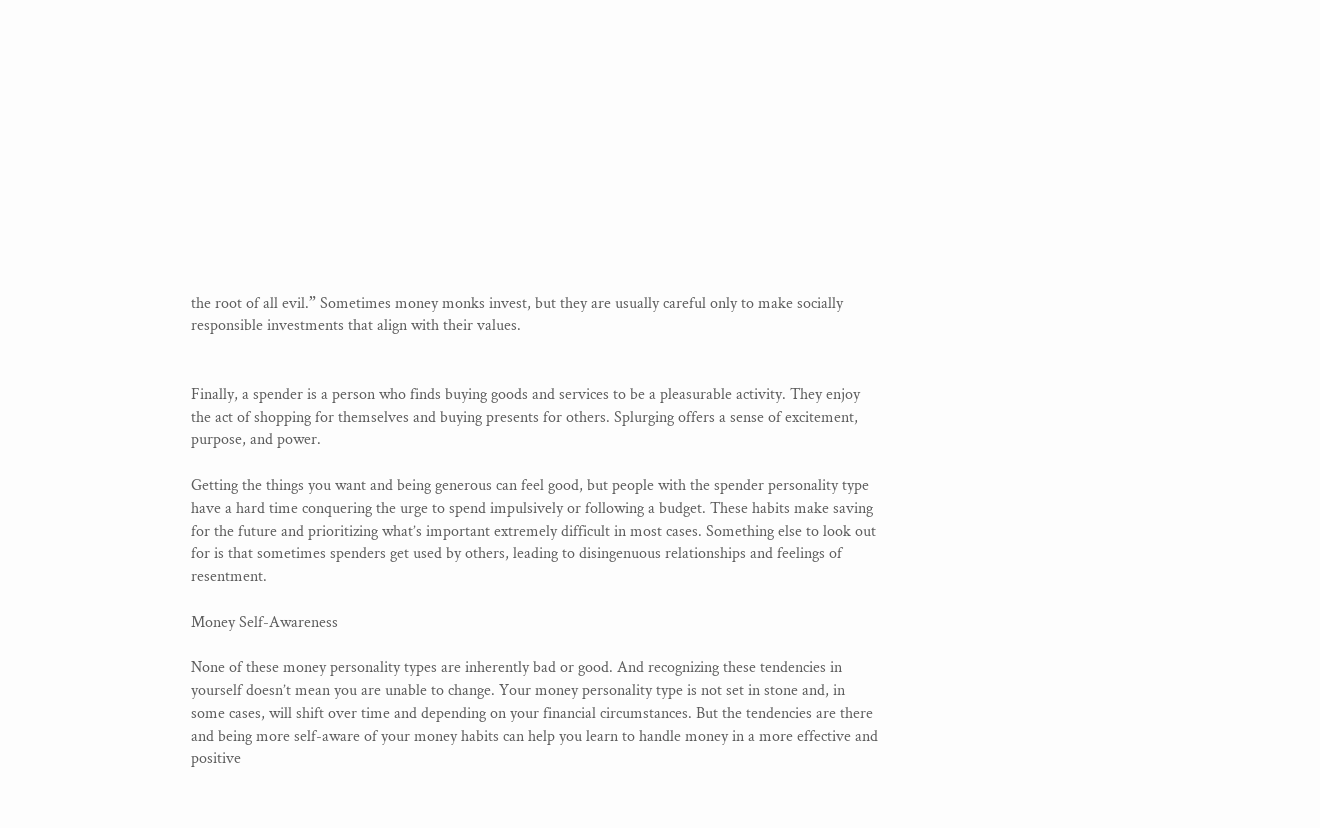the root of all evil.” Sometimes money monks invest, but they are usually careful only to make socially responsible investments that align with their values.


Finally, a spender is a person who finds buying goods and services to be a pleasurable activity. They enjoy the act of shopping for themselves and buying presents for others. Splurging offers a sense of excitement, purpose, and power.

Getting the things you want and being generous can feel good, but people with the spender personality type have a hard time conquering the urge to spend impulsively or following a budget. These habits make saving for the future and prioritizing what’s important extremely difficult in most cases. Something else to look out for is that sometimes spenders get used by others, leading to disingenuous relationships and feelings of resentment.

Money Self-Awareness

None of these money personality types are inherently bad or good. And recognizing these tendencies in yourself doesn’t mean you are unable to change. Your money personality type is not set in stone and, in some cases, will shift over time and depending on your financial circumstances. But the tendencies are there and being more self-aware of your money habits can help you learn to handle money in a more effective and positive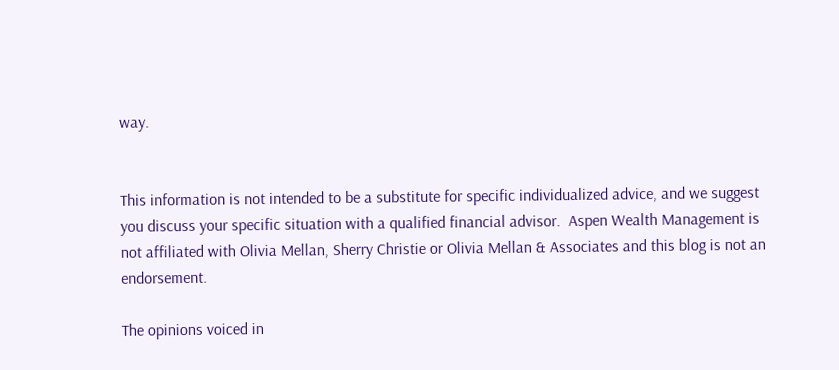way.


This information is not intended to be a substitute for specific individualized advice, and we suggest you discuss your specific situation with a qualified financial advisor.  Aspen Wealth Management is not affiliated with Olivia Mellan, Sherry Christie or Olivia Mellan & Associates and this blog is not an endorsement.

The opinions voiced in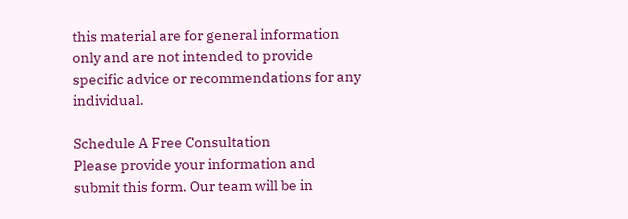this material are for general information only and are not intended to provide specific advice or recommendations for any individual.

Schedule A Free Consultation
Please provide your information and submit this form. Our team will be in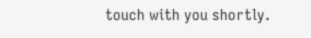touch with you shortly.